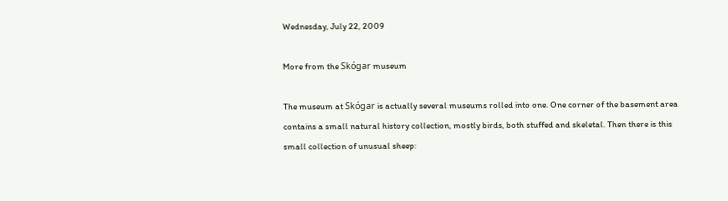Wednesday, July 22, 2009

More from the Skógar museum

The museum at Skógar is actually several museums rolled into one. One corner of the basement area contains a small natural history collection, mostly birds, both stuffed and skeletal. Then there is this small collection of unusual sheep: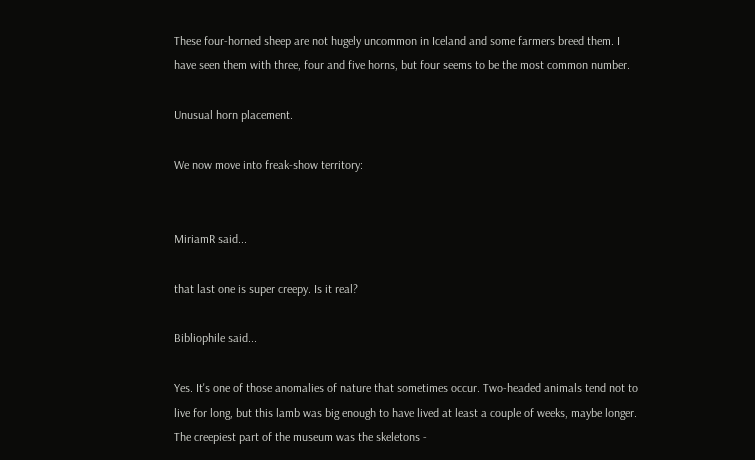These four-horned sheep are not hugely uncommon in Iceland and some farmers breed them. I have seen them with three, four and five horns, but four seems to be the most common number.

Unusual horn placement.

We now move into freak-show territory:


MiriamR said...

that last one is super creepy. Is it real?

Bibliophile said...

Yes. It's one of those anomalies of nature that sometimes occur. Two-headed animals tend not to live for long, but this lamb was big enough to have lived at least a couple of weeks, maybe longer.
The creepiest part of the museum was the skeletons -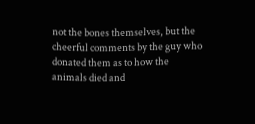not the bones themselves, but the cheerful comments by the guy who donated them as to how the animals died and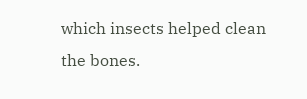which insects helped clean the bones.